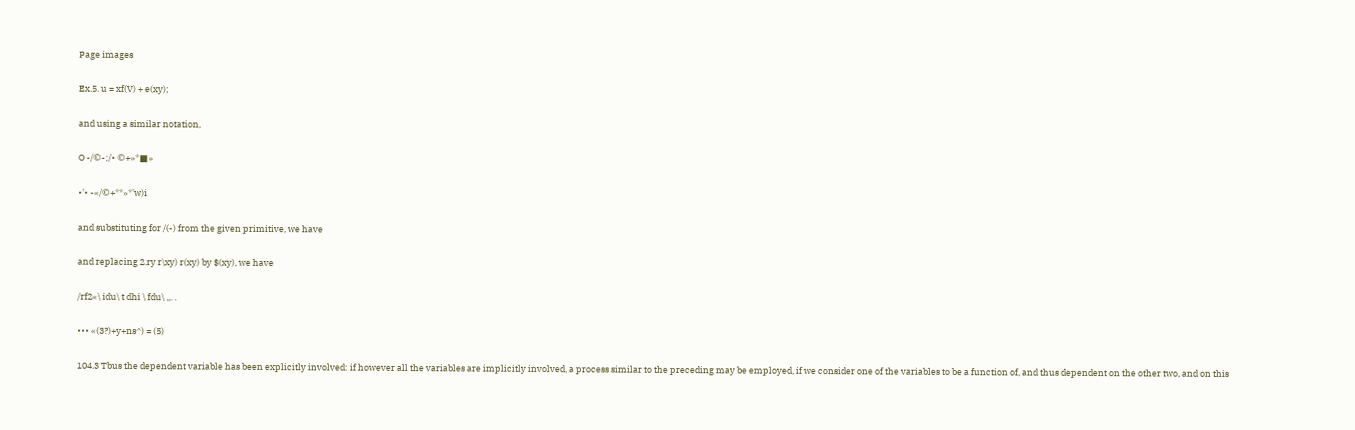Page images

Ex.5. u = xf(V) + e(xy);

and using a similar notation,

O -/©-;/• ©+»*■»

•'• -«/©+**»*'w)i

and substituting for /(-) from the given primitive, we have

and replacing 2.ry r\xy) r(xy) by $(xy), we have

/rf2«\ idu\ t dhi \ fdu\ ,,. .

••• «(3?)+y+ns^) = (5)

104.3 Tbus the dependent variable has been explicitly involved: if however all the variables are implicitly involved, a process similar to the preceding may be employed, if we consider one of the variables to be a function of, and thus dependent on the other two, and on this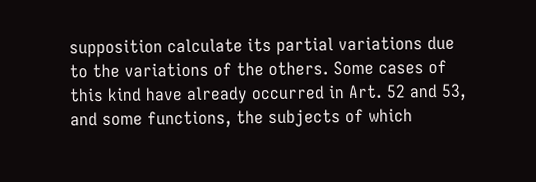supposition calculate its partial variations due to the variations of the others. Some cases of this kind have already occurred in Art. 52 and 53, and some functions, the subjects of which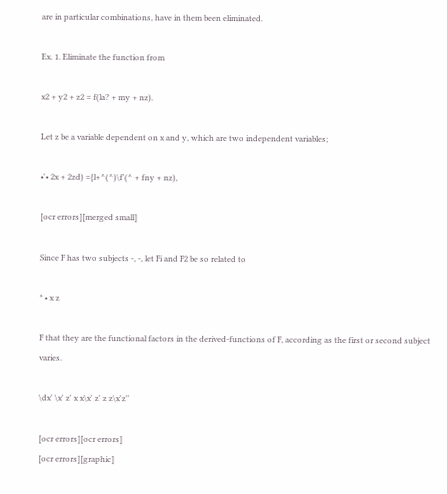are in particular combinations, have in them been eliminated.

Ex. 1. Eliminate the function from

x2 + y2 + z2 = f(la? + my + nz).

Let z be a variable dependent on x and y, which are two independent variables;

•'• 2x + 2zd) ={l+^(^)\f'(^ + fny + nz),

[ocr errors][merged small]

Since F has two subjects -, -, let Fi and F2 be so related to

* • x z

F that they are the functional factors in the derived-functions of F, according as the first or second subject varies.

\dx' \x' z' x x\x' z' z z\x'z''

[ocr errors][ocr errors]
[ocr errors][graphic]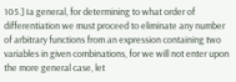105.] Ia general, for determining to what order of differentiation we must proceed to eliminate any number of arbitrary functions from an expression containing two variables in given combinations, for we will not enter upon the more general case, let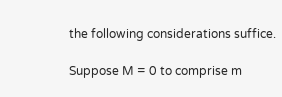the following considerations suffice.

Suppose M = 0 to comprise m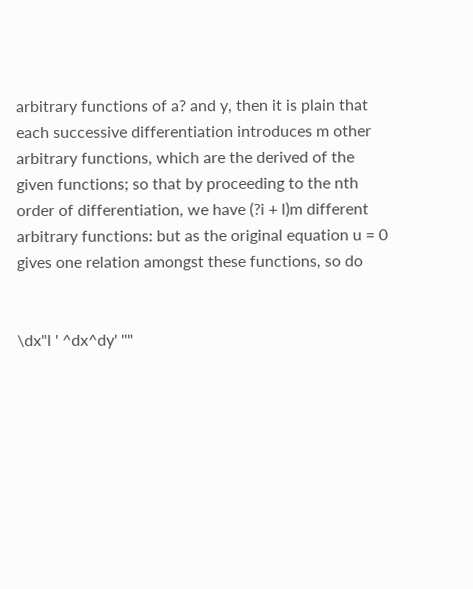arbitrary functions of a? and y, then it is plain that each successive differentiation introduces m other arbitrary functions, which are the derived of the given functions; so that by proceeding to the nth order of differentiation, we have (?i + l)m different arbitrary functions: but as the original equation u = 0 gives one relation amongst these functions, so do


\dx"l ' ^dx^dy' ''"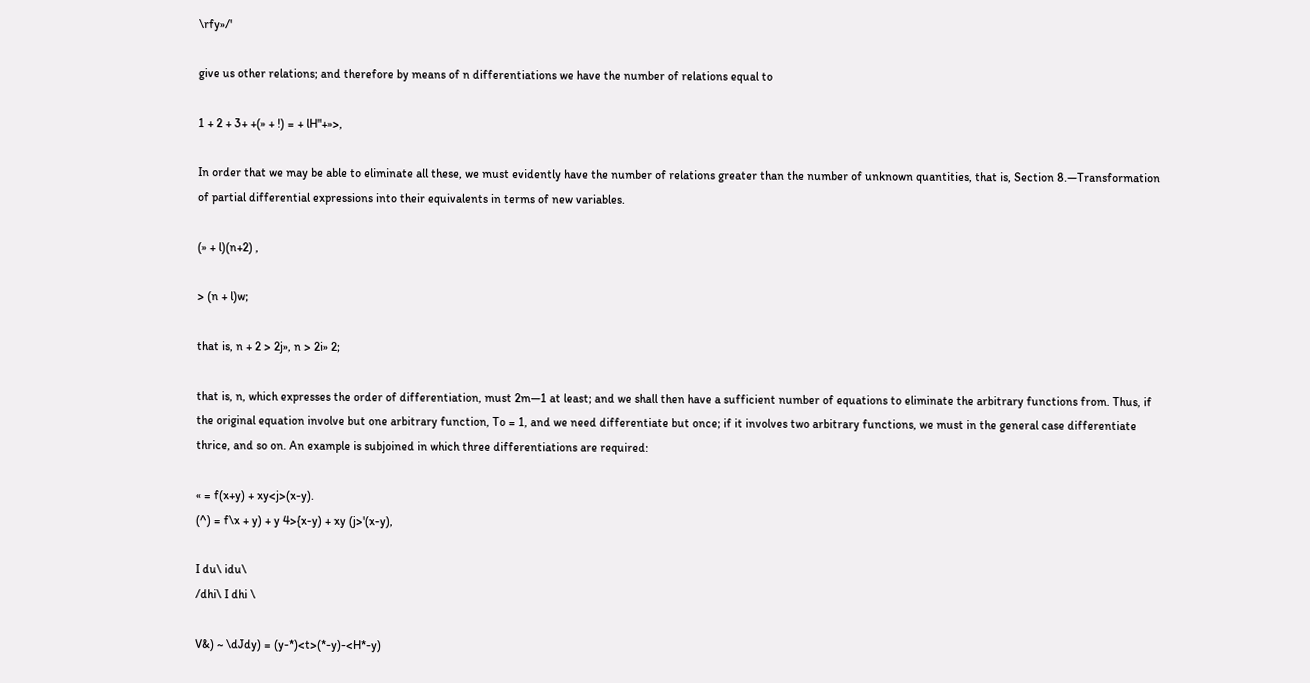\rfy»/'

give us other relations; and therefore by means of n differentiations we have the number of relations equal to

1 + 2 + 3+ +(» + !) = + lH"+»>,

In order that we may be able to eliminate all these, we must evidently have the number of relations greater than the number of unknown quantities, that is, Section 8.—Transformation of partial differential expressions into their equivalents in terms of new variables.

(» + l)(n+2) ,

> (n + l)w;

that is, n + 2 > 2j», n > 2i» 2;

that is, n, which expresses the order of differentiation, must 2m—1 at least; and we shall then have a sufficient number of equations to eliminate the arbitrary functions from. Thus, if the original equation involve but one arbitrary function, To = 1, and we need differentiate but once; if it involves two arbitrary functions, we must in the general case differentiate thrice, and so on. An example is subjoined in which three differentiations are required:

« = f(x+y) + xy<j>(x-y).
(^) = f\x + y) + y 4>{x-y) + xy (j>'(x-y),

I du\ idu\
/dhi\ I dhi \

V&) ~ \dJdy) = (y-*)<t>(*-y)-<H*-y)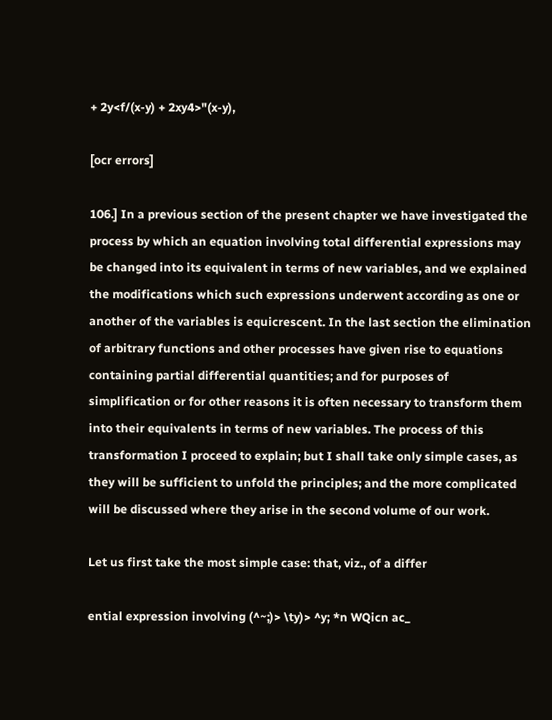+ 2y<f/(x-y) + 2xy4>"(x-y),

[ocr errors]

106.] In a previous section of the present chapter we have investigated the process by which an equation involving total differential expressions may be changed into its equivalent in terms of new variables, and we explained the modifications which such expressions underwent according as one or another of the variables is equicrescent. In the last section the elimination of arbitrary functions and other processes have given rise to equations containing partial differential quantities; and for purposes of simplification or for other reasons it is often necessary to transform them into their equivalents in terms of new variables. The process of this transformation I proceed to explain; but I shall take only simple cases, as they will be sufficient to unfold the principles; and the more complicated will be discussed where they arise in the second volume of our work.

Let us first take the most simple case: that, viz., of a differ

ential expression involving (^~;)> \ty)> ^y; *n WQicn ac_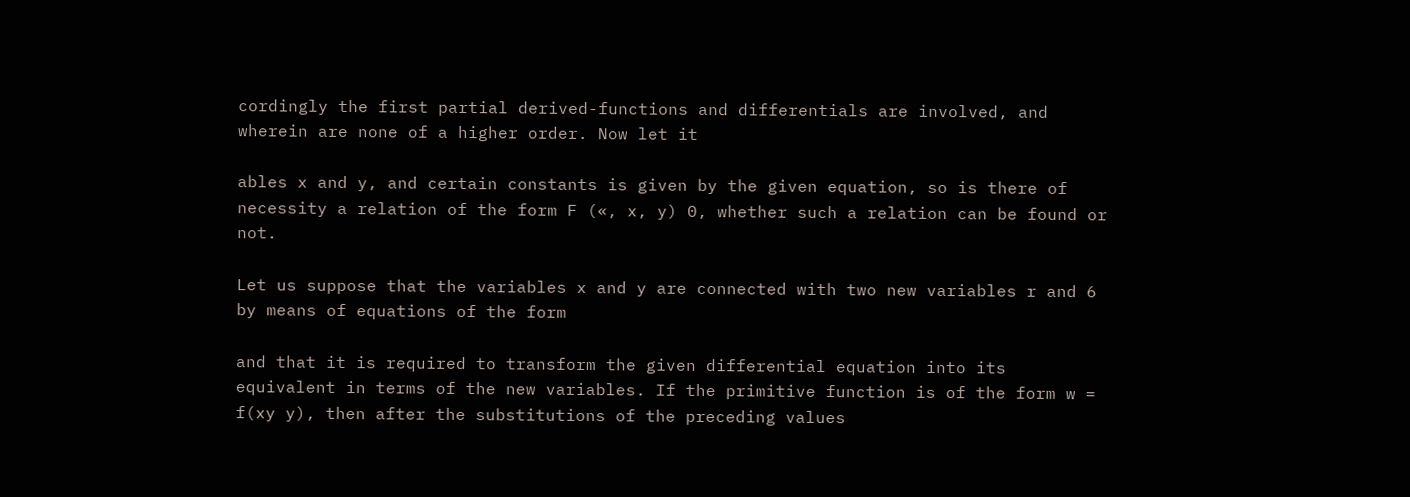cordingly the first partial derived-functions and differentials are involved, and wherein are none of a higher order. Now let it

ables x and y, and certain constants is given by the given equation, so is there of necessity a relation of the form F («, x, y) 0, whether such a relation can be found or not.

Let us suppose that the variables x and y are connected with two new variables r and 6 by means of equations of the form

and that it is required to transform the given differential equation into its equivalent in terms of the new variables. If the primitive function is of the form w = f(xy y), then after the substitutions of the preceding values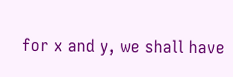for x and y, we shall have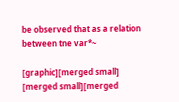be observed that as a relation between tne var*~

[graphic][merged small]
[merged small][merged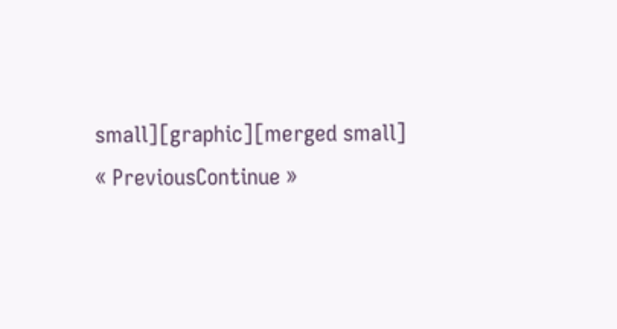small][graphic][merged small]
« PreviousContinue »